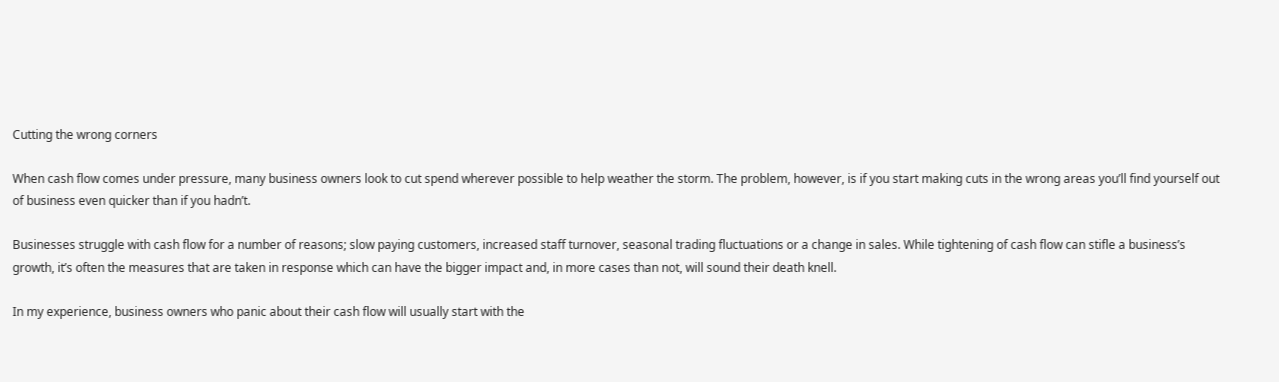Cutting the wrong corners

When cash flow comes under pressure, many business owners look to cut spend wherever possible to help weather the storm. The problem, however, is if you start making cuts in the wrong areas you’ll find yourself out of business even quicker than if you hadn’t.

Businesses struggle with cash flow for a number of reasons; slow paying customers, increased staff turnover, seasonal trading fluctuations or a change in sales. While tightening of cash flow can stifle a business’s growth, it’s often the measures that are taken in response which can have the bigger impact and, in more cases than not, will sound their death knell.

In my experience, business owners who panic about their cash flow will usually start with the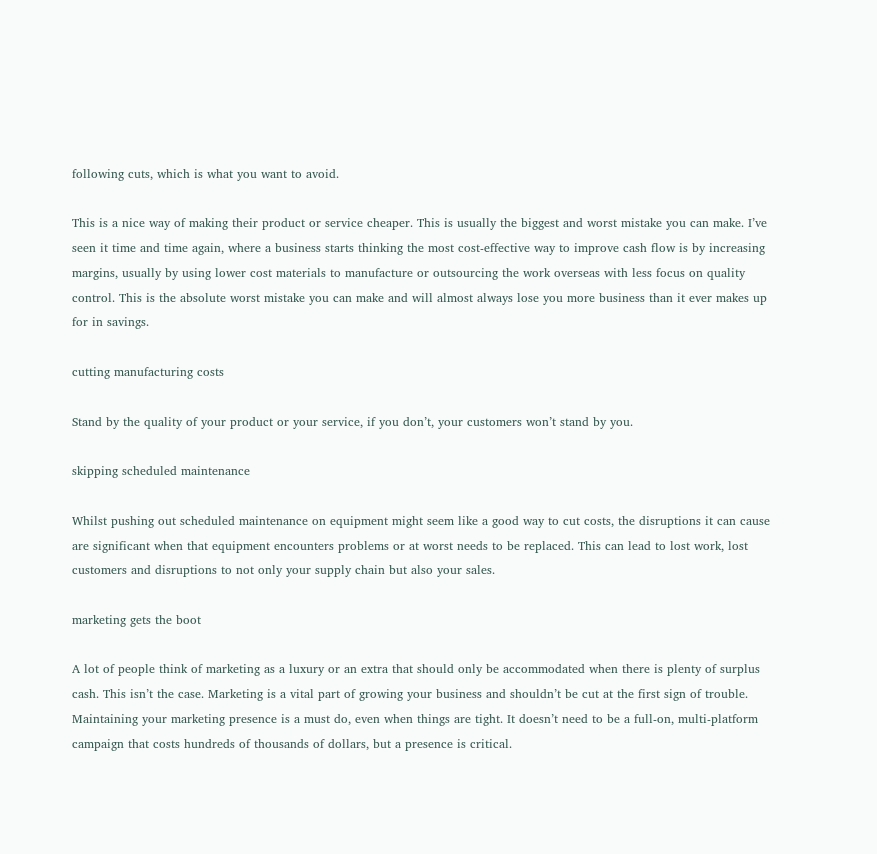following cuts, which is what you want to avoid.

This is a nice way of making their product or service cheaper. This is usually the biggest and worst mistake you can make. I’ve seen it time and time again, where a business starts thinking the most cost-effective way to improve cash flow is by increasing margins, usually by using lower cost materials to manufacture or outsourcing the work overseas with less focus on quality control. This is the absolute worst mistake you can make and will almost always lose you more business than it ever makes up for in savings.

cutting manufacturing costs

Stand by the quality of your product or your service, if you don’t, your customers won’t stand by you.

skipping scheduled maintenance

Whilst pushing out scheduled maintenance on equipment might seem like a good way to cut costs, the disruptions it can cause are significant when that equipment encounters problems or at worst needs to be replaced. This can lead to lost work, lost customers and disruptions to not only your supply chain but also your sales.

marketing gets the boot

A lot of people think of marketing as a luxury or an extra that should only be accommodated when there is plenty of surplus cash. This isn’t the case. Marketing is a vital part of growing your business and shouldn’t be cut at the first sign of trouble. Maintaining your marketing presence is a must do, even when things are tight. It doesn’t need to be a full-on, multi-platform campaign that costs hundreds of thousands of dollars, but a presence is critical.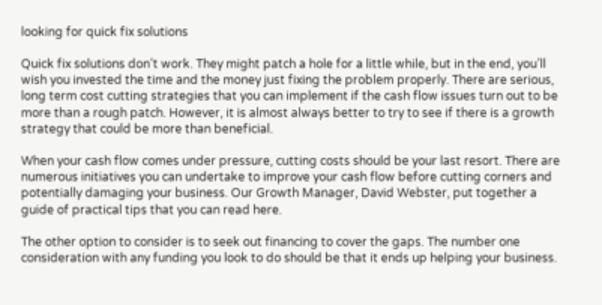looking for quick fix solutions

Quick fix solutions don’t work. They might patch a hole for a little while, but in the end, you’ll wish you invested the time and the money just fixing the problem properly. There are serious, long term cost cutting strategies that you can implement if the cash flow issues turn out to be more than a rough patch. However, it is almost always better to try to see if there is a growth strategy that could be more than beneficial.

When your cash flow comes under pressure, cutting costs should be your last resort. There are numerous initiatives you can undertake to improve your cash flow before cutting corners and potentially damaging your business. Our Growth Manager, David Webster, put together a guide of practical tips that you can read here.

The other option to consider is to seek out financing to cover the gaps. The number one consideration with any funding you look to do should be that it ends up helping your business.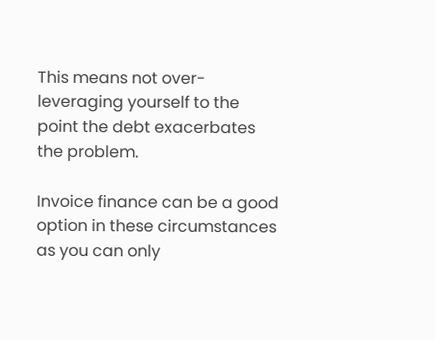This means not over-leveraging yourself to the point the debt exacerbates the problem.

Invoice finance can be a good option in these circumstances as you can only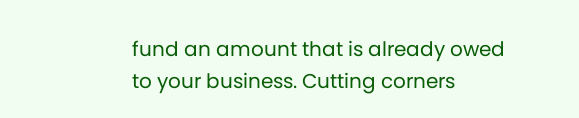fund an amount that is already owed to your business. Cutting corners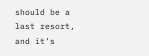should be a last resort, and it’s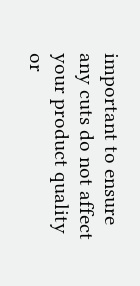important to ensure any cuts do not affect your product quality or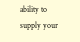ability to supply your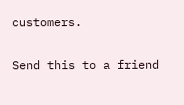customers.

Send this to a friend